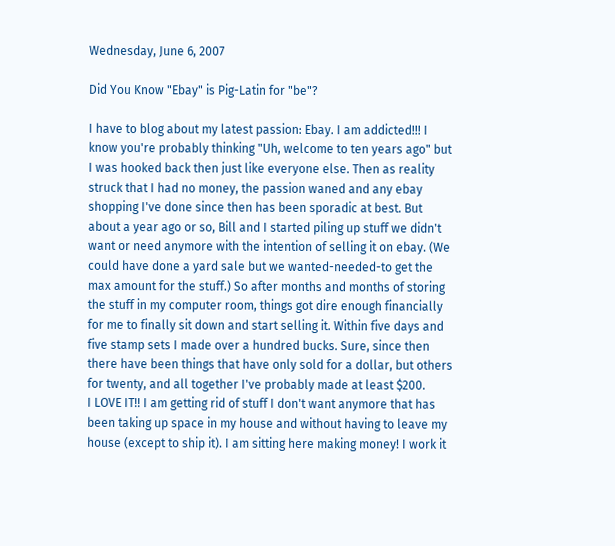Wednesday, June 6, 2007

Did You Know "Ebay" is Pig-Latin for "be"?

I have to blog about my latest passion: Ebay. I am addicted!!! I know you're probably thinking "Uh, welcome to ten years ago" but I was hooked back then just like everyone else. Then as reality struck that I had no money, the passion waned and any ebay shopping I've done since then has been sporadic at best. But about a year ago or so, Bill and I started piling up stuff we didn't want or need anymore with the intention of selling it on ebay. (We could have done a yard sale but we wanted-needed-to get the max amount for the stuff.) So after months and months of storing the stuff in my computer room, things got dire enough financially for me to finally sit down and start selling it. Within five days and five stamp sets I made over a hundred bucks. Sure, since then there have been things that have only sold for a dollar, but others for twenty, and all together I've probably made at least $200.
I LOVE IT!! I am getting rid of stuff I don't want anymore that has been taking up space in my house and without having to leave my house (except to ship it). I am sitting here making money! I work it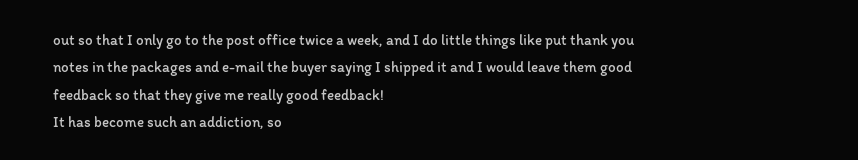out so that I only go to the post office twice a week, and I do little things like put thank you notes in the packages and e-mail the buyer saying I shipped it and I would leave them good feedback so that they give me really good feedback!
It has become such an addiction, so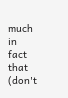much in fact that (don't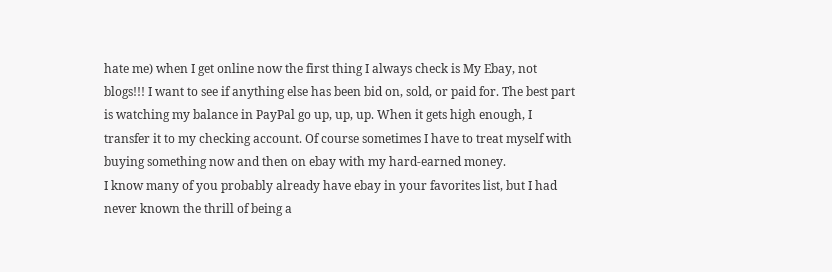hate me) when I get online now the first thing I always check is My Ebay, not blogs!!! I want to see if anything else has been bid on, sold, or paid for. The best part is watching my balance in PayPal go up, up, up. When it gets high enough, I transfer it to my checking account. Of course sometimes I have to treat myself with buying something now and then on ebay with my hard-earned money.
I know many of you probably already have ebay in your favorites list, but I had never known the thrill of being a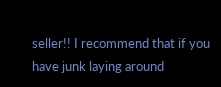seller!! I recommend that if you have junk laying around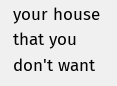your house that you don't want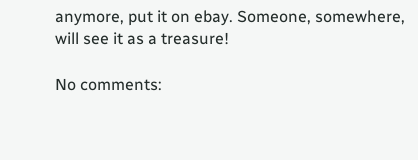anymore, put it on ebay. Someone, somewhere, will see it as a treasure!

No comments: